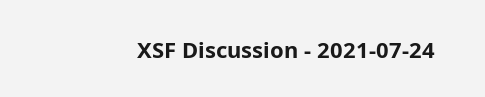XSF Discussion - 2021-07-24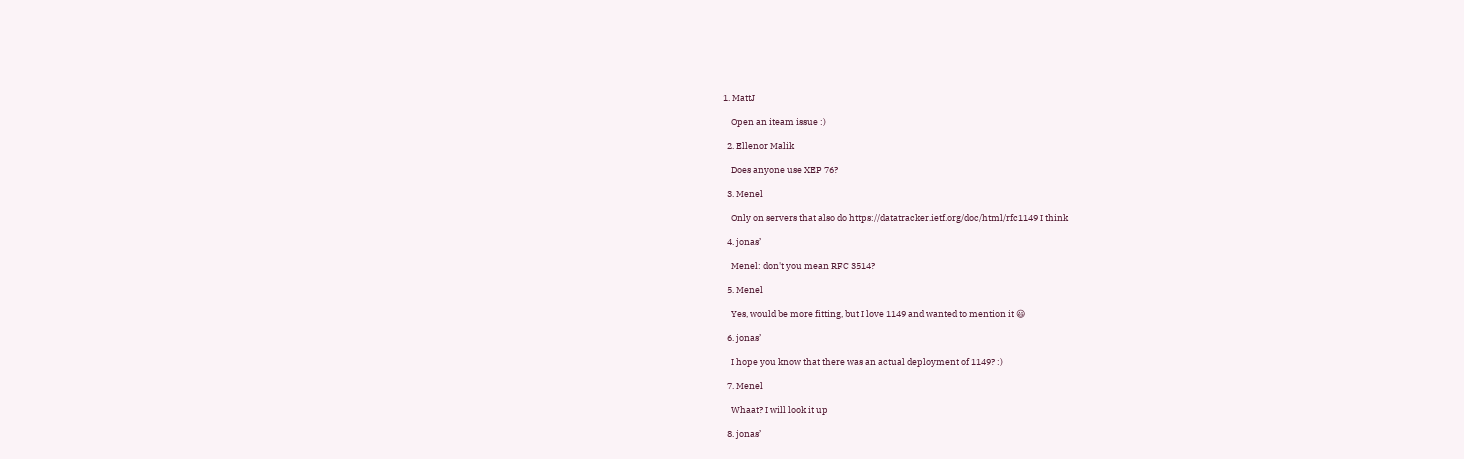1. MattJ

    Open an iteam issue :)

  2. Ellenor Malik

    Does anyone use XEP 76?

  3. Menel

    Only on servers that also do https://datatracker.ietf.org/doc/html/rfc1149 I think

  4. jonas’

    Menel: don't you mean RFC 3514?

  5. Menel

    Yes, would be more fitting, but I love 1149 and wanted to mention it 😃

  6. jonas’

    I hope you know that there was an actual deployment of 1149? :)

  7. Menel

    Whaat? I will look it up

  8. jonas’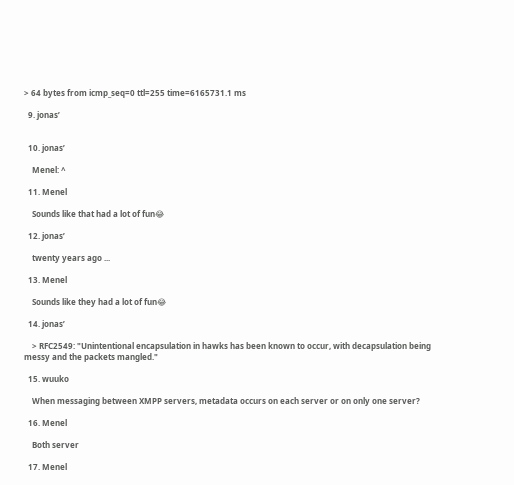> 64 bytes from icmp_seq=0 ttl=255 time=6165731.1 ms

  9. jonas’


  10. jonas’

    Menel: ^

  11. Menel

    Sounds like that had a lot of fun😂

  12. jonas’

    twenty years ago ...

  13. Menel

    Sounds like they had a lot of fun😂

  14. jonas’

    > RFC2549: "Unintentional encapsulation in hawks has been known to occur, with decapsulation being messy and the packets mangled."

  15. wuuko

    When messaging between XMPP servers, metadata occurs on each server or on only one server?

  16. Menel

    Both server

  17. Menel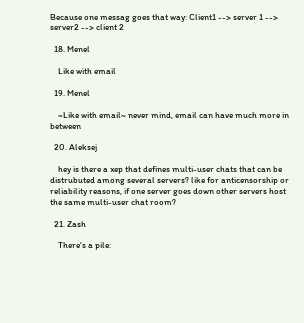Because one messag goes that way: Client1 --> server 1 --> server2 --> client 2

  18. Menel

    Like with email

  19. Menel

    ~Like with email~ never mind, email can have much more in between

  20. Aleksej

    hey is there a xep that defines multi-user chats that can be distrubuted among several servers? like for anticensorship or reliability reasons, if one server goes down other servers host the same multi-user chat room?

  21. Zash

    There's a pile: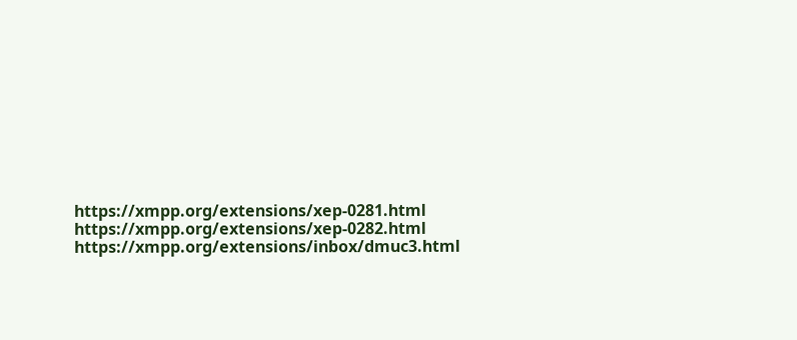https://xmpp.org/extensions/xep-0281.html https://xmpp.org/extensions/xep-0282.html https://xmpp.org/extensions/inbox/dmuc3.html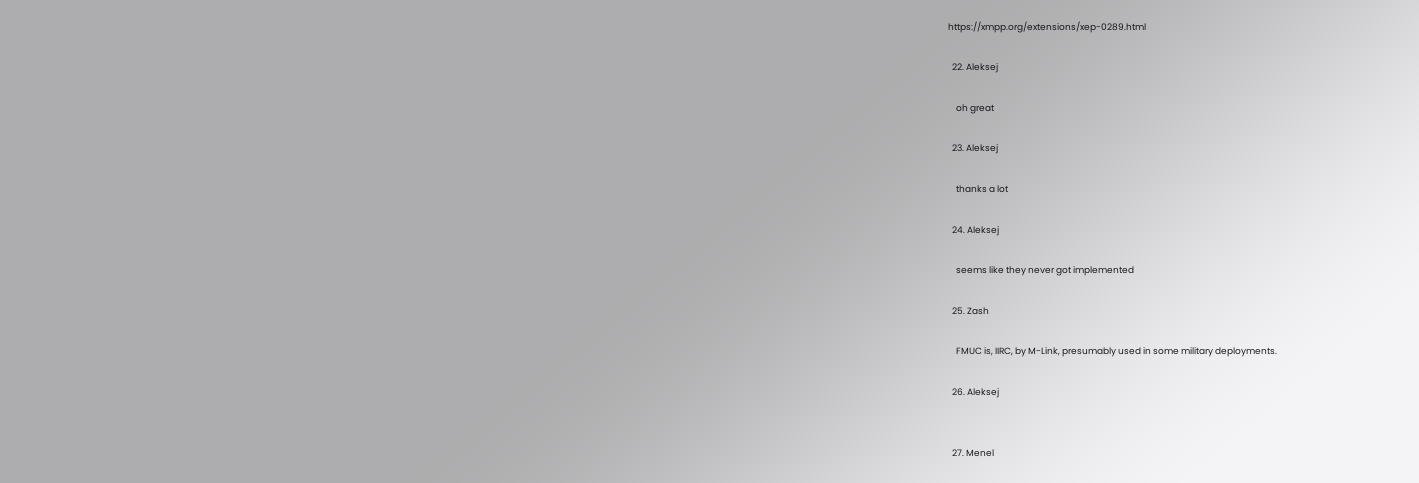https://xmpp.org/extensions/xep-0289.html

  22. Aleksej

    oh great

  23. Aleksej

    thanks a lot

  24. Aleksej

    seems like they never got implemented

  25. Zash

    FMUC is, IIRC, by M-Link, presumably used in some military deployments.

  26. Aleksej


  27. Menel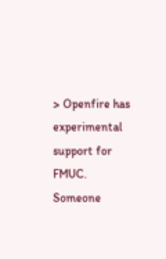> Openfire has experimental support for FMUC. Someone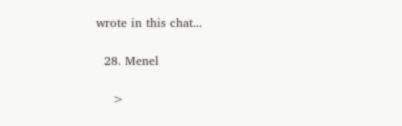wrote in this chat...

  28. Menel

    >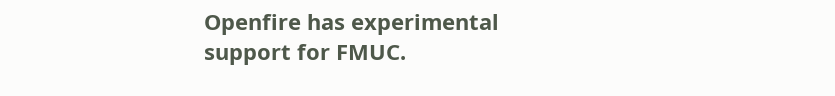Openfire has experimental support for FMUC.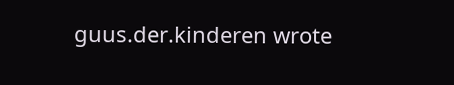guus.der.kinderen wrote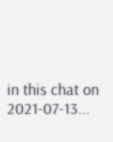in this chat on 2021-07-13...